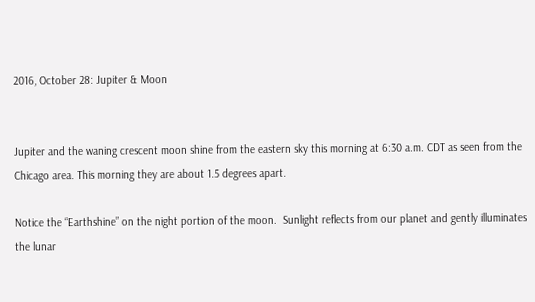2016, October 28: Jupiter & Moon


Jupiter and the waning crescent moon shine from the eastern sky this morning at 6:30 a.m. CDT as seen from the Chicago area. This morning they are about 1.5 degrees apart.

Notice the “Earthshine” on the night portion of the moon.  Sunlight reflects from our planet and gently illuminates the lunar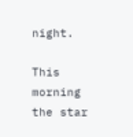night.

This morning the star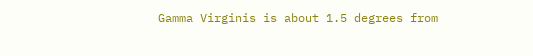Gamma Virginis is about 1.5 degrees from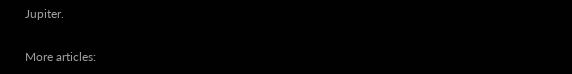Jupiter.

More articles: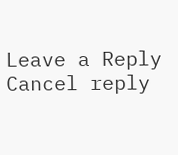Leave a Reply Cancel reply